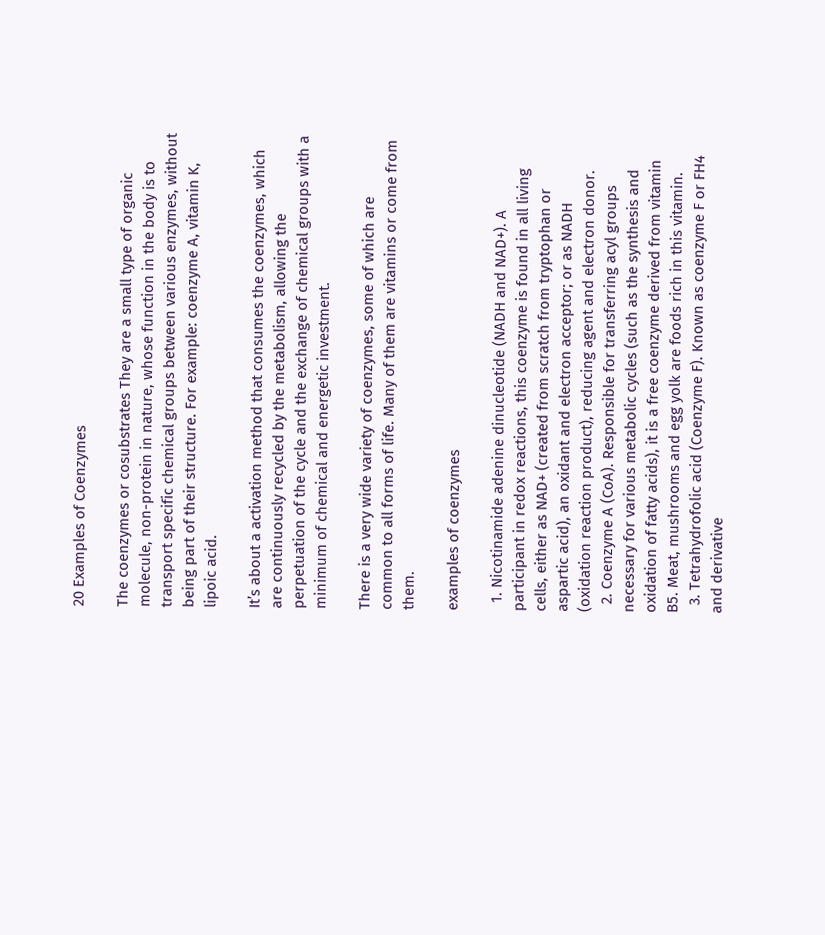20 Examples of Coenzymes

The coenzymes or cosubstrates They are a small type of organic molecule, non-protein in nature, whose function in the body is to transport specific chemical groups between various enzymes, without being part of their structure. For example: coenzyme A, vitamin K, lipoic acid.

It’s about a activation method that consumes the coenzymes, which are continuously recycled by the metabolism, allowing the perpetuation of the cycle and the exchange of chemical groups with a minimum of chemical and energetic investment.

There is a very wide variety of coenzymes, some of which are common to all forms of life. Many of them are vitamins or come from them.

examples of coenzymes

  1. Nicotinamide adenine dinucleotide (NADH and NAD+). A participant in redox reactions, this coenzyme is found in all living cells, either as NAD+ (created from scratch from tryptophan or aspartic acid), an oxidant and electron acceptor; or as NADH (oxidation reaction product), reducing agent and electron donor.
  2. Coenzyme A (CoA). Responsible for transferring acyl groups necessary for various metabolic cycles (such as the synthesis and oxidation of fatty acids), it is a free coenzyme derived from vitamin B5. Meat, mushrooms and egg yolk are foods rich in this vitamin.
  3. Tetrahydrofolic acid (Coenzyme F). Known as coenzyme F or FH4 and derivative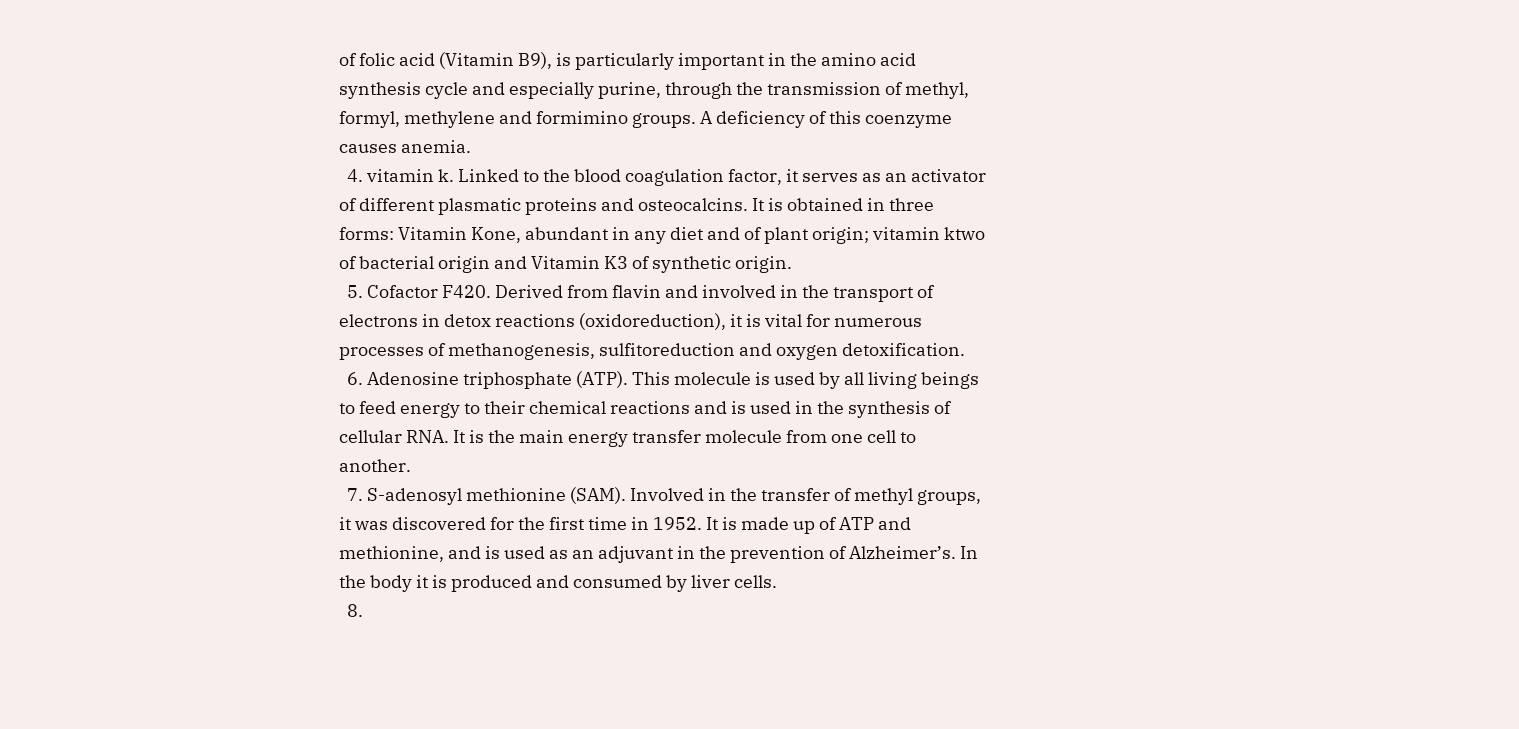of folic acid (Vitamin B9), is particularly important in the amino acid synthesis cycle and especially purine, through the transmission of methyl, formyl, methylene and formimino groups. A deficiency of this coenzyme causes anemia.
  4. vitamin k. Linked to the blood coagulation factor, it serves as an activator of different plasmatic proteins and osteocalcins. It is obtained in three forms: Vitamin Kone, abundant in any diet and of plant origin; vitamin ktwo of bacterial origin and Vitamin K3 of synthetic origin.
  5. Cofactor F420. Derived from flavin and involved in the transport of electrons in detox reactions (oxidoreduction), it is vital for numerous processes of methanogenesis, sulfitoreduction and oxygen detoxification.
  6. Adenosine triphosphate (ATP). This molecule is used by all living beings to feed energy to their chemical reactions and is used in the synthesis of cellular RNA. It is the main energy transfer molecule from one cell to another.
  7. S-adenosyl methionine (SAM). Involved in the transfer of methyl groups, it was discovered for the first time in 1952. It is made up of ATP and methionine, and is used as an adjuvant in the prevention of Alzheimer’s. In the body it is produced and consumed by liver cells.
  8.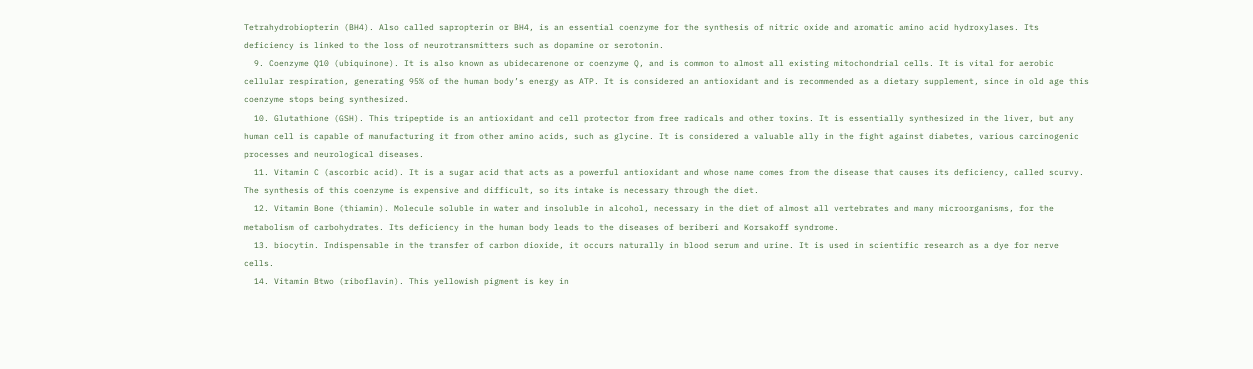Tetrahydrobiopterin (BH4). Also called sapropterin or BH4, is an essential coenzyme for the synthesis of nitric oxide and aromatic amino acid hydroxylases. Its deficiency is linked to the loss of neurotransmitters such as dopamine or serotonin.
  9. Coenzyme Q10 (ubiquinone). It is also known as ubidecarenone or coenzyme Q, and is common to almost all existing mitochondrial cells. It is vital for aerobic cellular respiration, generating 95% of the human body’s energy as ATP. It is considered an antioxidant and is recommended as a dietary supplement, since in old age this coenzyme stops being synthesized.
  10. Glutathione (GSH). This tripeptide is an antioxidant and cell protector from free radicals and other toxins. It is essentially synthesized in the liver, but any human cell is capable of manufacturing it from other amino acids, such as glycine. It is considered a valuable ally in the fight against diabetes, various carcinogenic processes and neurological diseases.
  11. Vitamin C (ascorbic acid). It is a sugar acid that acts as a powerful antioxidant and whose name comes from the disease that causes its deficiency, called scurvy. The synthesis of this coenzyme is expensive and difficult, so its intake is necessary through the diet.
  12. Vitamin Bone (thiamin). Molecule soluble in water and insoluble in alcohol, necessary in the diet of almost all vertebrates and many microorganisms, for the metabolism of carbohydrates. Its deficiency in the human body leads to the diseases of beriberi and Korsakoff syndrome.
  13. biocytin. Indispensable in the transfer of carbon dioxide, it occurs naturally in blood serum and urine. It is used in scientific research as a dye for nerve cells.
  14. Vitamin Btwo (riboflavin). This yellowish pigment is key in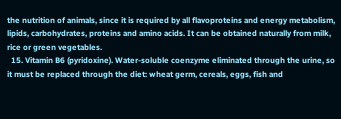the nutrition of animals, since it is required by all flavoproteins and energy metabolism, lipids, carbohydrates, proteins and amino acids. It can be obtained naturally from milk, rice or green vegetables.
  15. Vitamin B6 (pyridoxine). Water-soluble coenzyme eliminated through the urine, so it must be replaced through the diet: wheat germ, cereals, eggs, fish and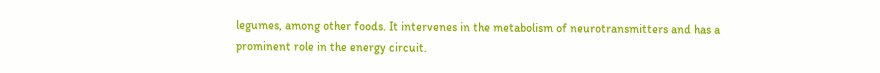legumes, among other foods. It intervenes in the metabolism of neurotransmitters and has a prominent role in the energy circuit.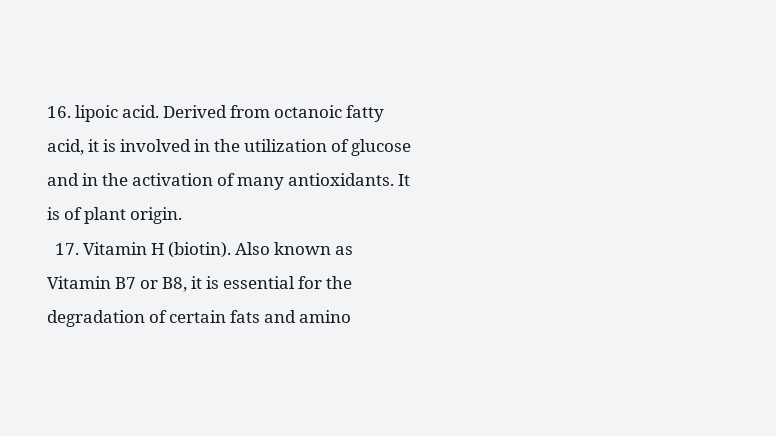16. lipoic acid. Derived from octanoic fatty acid, it is involved in the utilization of glucose and in the activation of many antioxidants. It is of plant origin.
  17. Vitamin H (biotin). Also known as Vitamin B7 or B8, it is essential for the degradation of certain fats and amino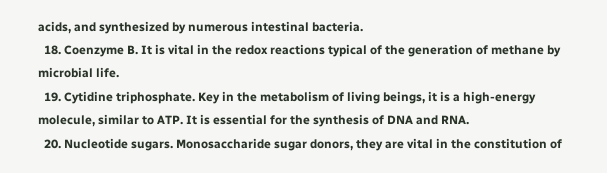acids, and synthesized by numerous intestinal bacteria.
  18. Coenzyme B. It is vital in the redox reactions typical of the generation of methane by microbial life.
  19. Cytidine triphosphate. Key in the metabolism of living beings, it is a high-energy molecule, similar to ATP. It is essential for the synthesis of DNA and RNA.
  20. Nucleotide sugars. Monosaccharide sugar donors, they are vital in the constitution of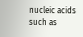nucleic acids such as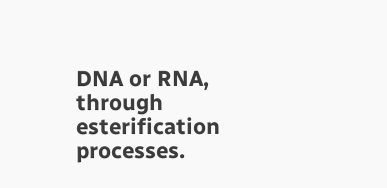DNA or RNA, through esterification processes.